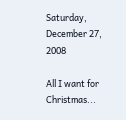Saturday, December 27, 2008

All I want for Christmas...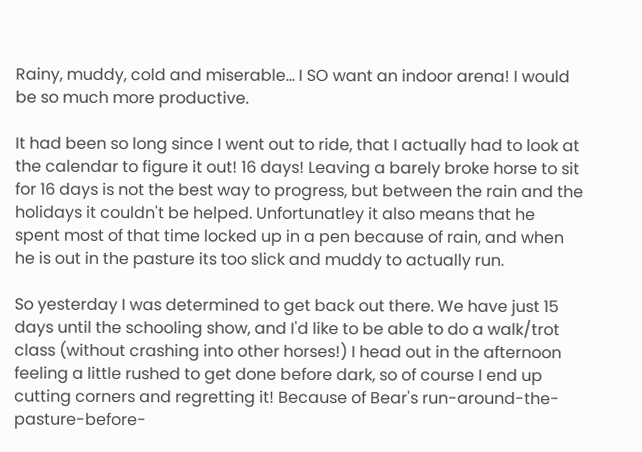Rainy, muddy, cold and miserable... I SO want an indoor arena! I would be so much more productive.

It had been so long since I went out to ride, that I actually had to look at the calendar to figure it out! 16 days! Leaving a barely broke horse to sit for 16 days is not the best way to progress, but between the rain and the holidays it couldn't be helped. Unfortunatley it also means that he spent most of that time locked up in a pen because of rain, and when he is out in the pasture its too slick and muddy to actually run.

So yesterday I was determined to get back out there. We have just 15 days until the schooling show, and I'd like to be able to do a walk/trot class (without crashing into other horses!) I head out in the afternoon feeling a little rushed to get done before dark, so of course I end up cutting corners and regretting it! Because of Bear's run-around-the-pasture-before-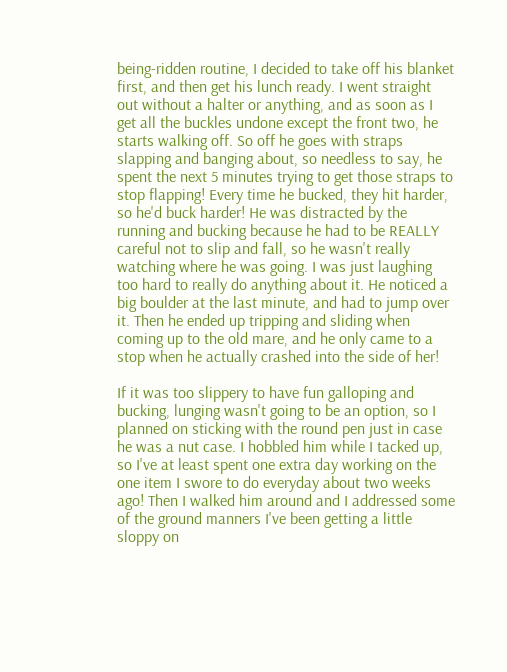being-ridden routine, I decided to take off his blanket first, and then get his lunch ready. I went straight out without a halter or anything, and as soon as I get all the buckles undone except the front two, he starts walking off. So off he goes with straps slapping and banging about, so needless to say, he spent the next 5 minutes trying to get those straps to stop flapping! Every time he bucked, they hit harder, so he'd buck harder! He was distracted by the running and bucking because he had to be REALLY careful not to slip and fall, so he wasn't really watching where he was going. I was just laughing too hard to really do anything about it. He noticed a big boulder at the last minute, and had to jump over it. Then he ended up tripping and sliding when coming up to the old mare, and he only came to a stop when he actually crashed into the side of her!

If it was too slippery to have fun galloping and bucking, lunging wasn't going to be an option, so I planned on sticking with the round pen just in case he was a nut case. I hobbled him while I tacked up, so I've at least spent one extra day working on the one item I swore to do everyday about two weeks ago! Then I walked him around and I addressed some of the ground manners I've been getting a little sloppy on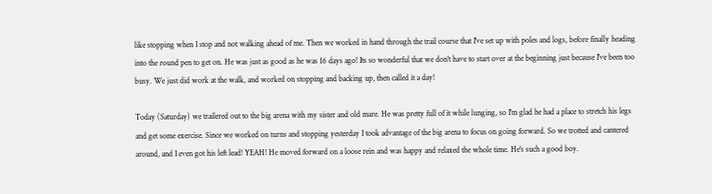like stopping when I stop and not walking ahead of me. Then we worked in hand through the trail course that I've set up with poles and logs, before finally heading into the round pen to get on. He was just as good as he was 16 days ago! Its so wonderful that we don't have to start over at the beginning just because I've been too busy. We just did work at the walk, and worked on stopping and backing up, then called it a day!

Today (Saturday) we trailered out to the big arena with my sister and old mare. He was pretty full of it while lunging, so I'm glad he had a place to stretch his legs and get some exercise. Since we worked on turns and stopping yesterday I took advantage of the big arena to focus on going forward. So we trotted and cantered around, and I even got his left lead! YEAH! He moved forward on a loose rein and was happy and relaxed the whole time. He's such a good boy.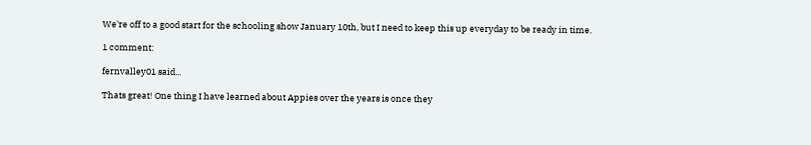We're off to a good start for the schooling show January 10th, but I need to keep this up everyday to be ready in time.

1 comment:

fernvalley01 said...

Thats great! One thing I have learned about Appies over the years is once they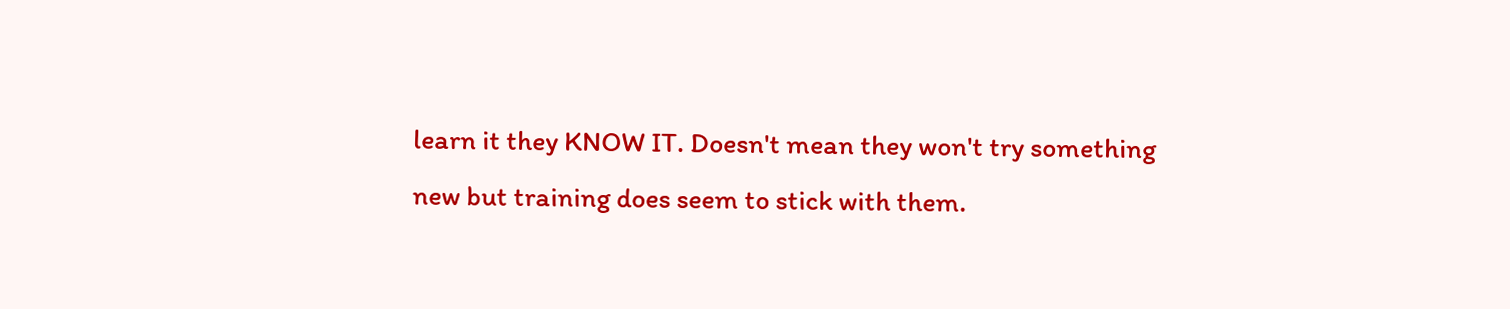learn it they KNOW IT. Doesn't mean they won't try something new but training does seem to stick with them.